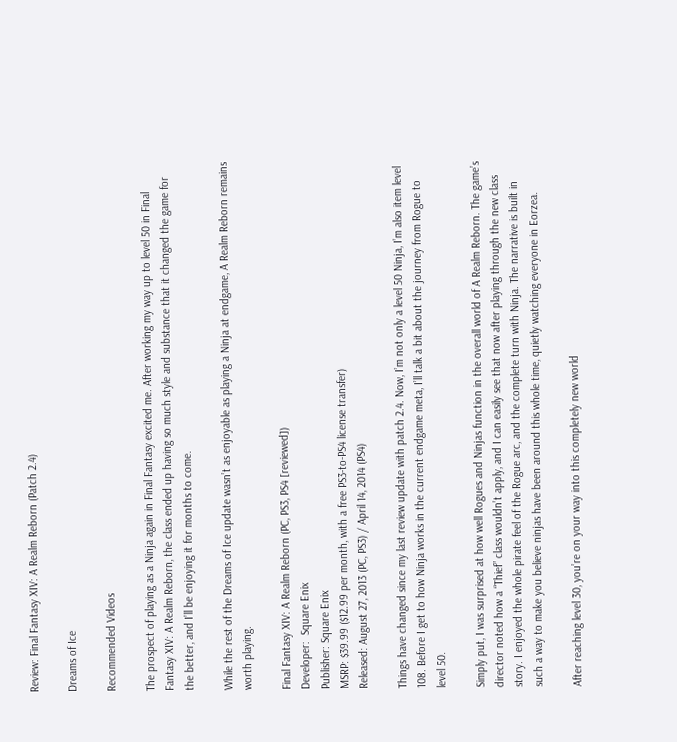Review: Final Fantasy XIV: A Realm Reborn (Patch 2.4)

Dreams of Ice

Recommended Videos

The prospect of playing as a Ninja again in Final Fantasy excited me. After working my way up to level 50 in Final Fantasy XIV: A Realm Reborn, the class ended up having so much style and substance that it changed the game for the better, and I’ll be enjoying it for months to come.

While the rest of the Dreams of Ice update wasn’t as enjoyable as playing a Ninja at endgame, A Realm Reborn remains worth playing.

Final Fantasy XIV: A Realm Reborn (PC, PS3, PS4 [reviewed])
Developer:  Square Enix
Publisher: Square Enix
MSRP: $39.99 ($12.99 per month, with a free PS3-to-PS4 license transfer)
Released: August 27, 2013 (PC, PS3) / April 14, 2014 (PS4)

Things have changed since my last review update with patch 2.4. Now, I’m not only a level 50 Ninja, I’m also item level 108. Before I get to how Ninja works in the current endgame meta, I’ll talk a bit about the journey from Rogue to level 50.

Simply put, I was surprised at how well Rogues and Ninjas function in the overall world of A Realm Reborn. The game’s director noted how a “Thief” class wouldn’t apply, and I can easily see that now after playing through the new class story. I enjoyed the whole pirate feel of the Rogue arc, and the complete turn with Ninja. The narrative is built in such a way to make you believe ninjas have been around this whole time, quietly watching everyone in Eorzea.

After reaching level 30, you’re on your way into this completely new world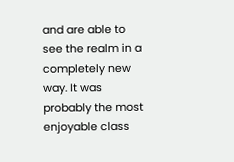and are able to see the realm in a completely new way. It was probably the most enjoyable class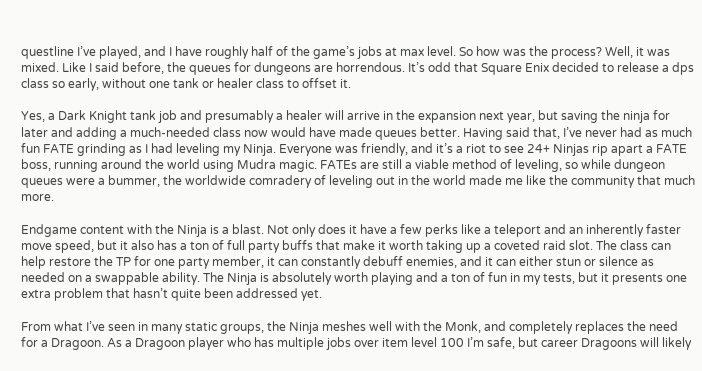questline I’ve played, and I have roughly half of the game’s jobs at max level. So how was the process? Well, it was mixed. Like I said before, the queues for dungeons are horrendous. It’s odd that Square Enix decided to release a dps class so early, without one tank or healer class to offset it.

Yes, a Dark Knight tank job and presumably a healer will arrive in the expansion next year, but saving the ninja for later and adding a much-needed class now would have made queues better. Having said that, I’ve never had as much fun FATE grinding as I had leveling my Ninja. Everyone was friendly, and it’s a riot to see 24+ Ninjas rip apart a FATE boss, running around the world using Mudra magic. FATEs are still a viable method of leveling, so while dungeon queues were a bummer, the worldwide comradery of leveling out in the world made me like the community that much more.

Endgame content with the Ninja is a blast. Not only does it have a few perks like a teleport and an inherently faster move speed, but it also has a ton of full party buffs that make it worth taking up a coveted raid slot. The class can help restore the TP for one party member, it can constantly debuff enemies, and it can either stun or silence as needed on a swappable ability. The Ninja is absolutely worth playing and a ton of fun in my tests, but it presents one extra problem that hasn’t quite been addressed yet.

From what I’ve seen in many static groups, the Ninja meshes well with the Monk, and completely replaces the need for a Dragoon. As a Dragoon player who has multiple jobs over item level 100 I’m safe, but career Dragoons will likely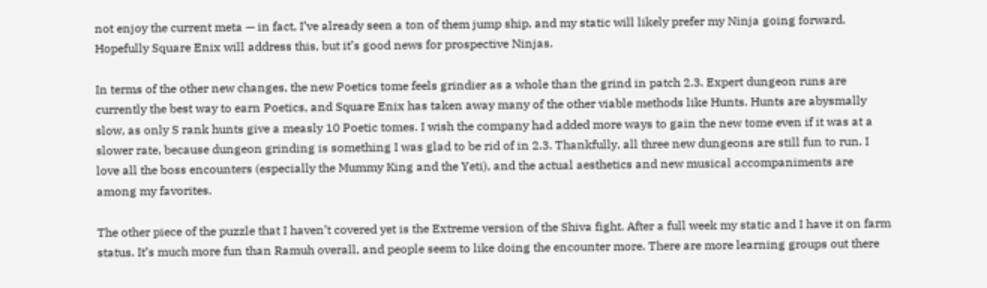not enjoy the current meta — in fact, I’ve already seen a ton of them jump ship, and my static will likely prefer my Ninja going forward. Hopefully Square Enix will address this, but it’s good news for prospective Ninjas.

In terms of the other new changes, the new Poetics tome feels grindier as a whole than the grind in patch 2.3. Expert dungeon runs are currently the best way to earn Poetics, and Square Enix has taken away many of the other viable methods like Hunts. Hunts are abysmally slow, as only S rank hunts give a measly 10 Poetic tomes. I wish the company had added more ways to gain the new tome even if it was at a slower rate, because dungeon grinding is something I was glad to be rid of in 2.3. Thankfully, all three new dungeons are still fun to run. I love all the boss encounters (especially the Mummy King and the Yeti), and the actual aesthetics and new musical accompaniments are among my favorites.

The other piece of the puzzle that I haven’t covered yet is the Extreme version of the Shiva fight. After a full week my static and I have it on farm status. It’s much more fun than Ramuh overall, and people seem to like doing the encounter more. There are more learning groups out there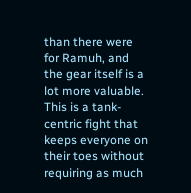than there were for Ramuh, and the gear itself is a lot more valuable. This is a tank-centric fight that keeps everyone on their toes without requiring as much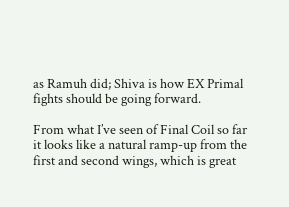as Ramuh did; Shiva is how EX Primal fights should be going forward.

From what I’ve seen of Final Coil so far it looks like a natural ramp-up from the first and second wings, which is great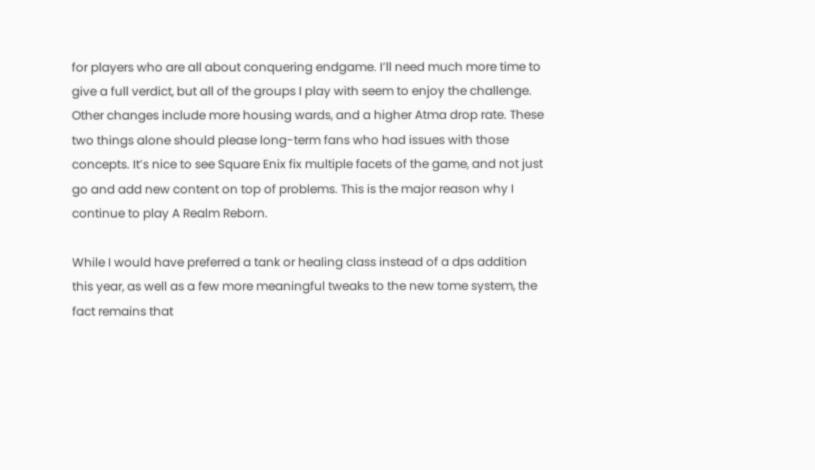for players who are all about conquering endgame. I’ll need much more time to give a full verdict, but all of the groups I play with seem to enjoy the challenge. Other changes include more housing wards, and a higher Atma drop rate. These two things alone should please long-term fans who had issues with those concepts. It’s nice to see Square Enix fix multiple facets of the game, and not just go and add new content on top of problems. This is the major reason why I continue to play A Realm Reborn.

While I would have preferred a tank or healing class instead of a dps addition this year, as well as a few more meaningful tweaks to the new tome system, the fact remains that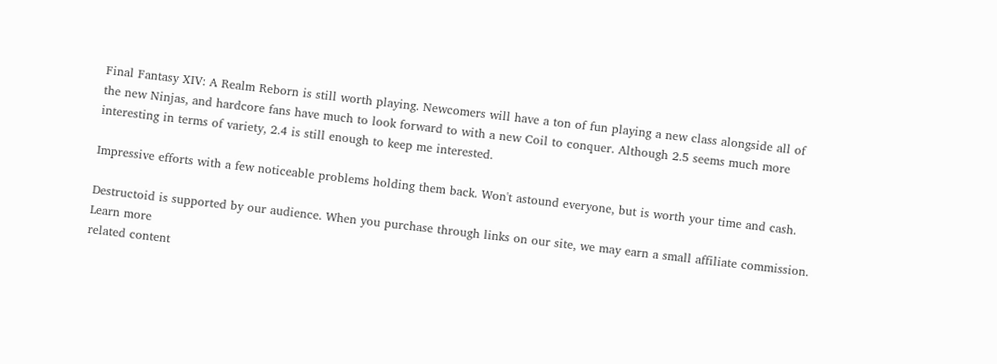Final Fantasy XIV: A Realm Reborn is still worth playing. Newcomers will have a ton of fun playing a new class alongside all of the new Ninjas, and hardcore fans have much to look forward to with a new Coil to conquer. Although 2.5 seems much more interesting in terms of variety, 2.4 is still enough to keep me interested.

Impressive efforts with a few noticeable problems holding them back. Won't astound everyone, but is worth your time and cash.

Destructoid is supported by our audience. When you purchase through links on our site, we may earn a small affiliate commission. Learn more
related content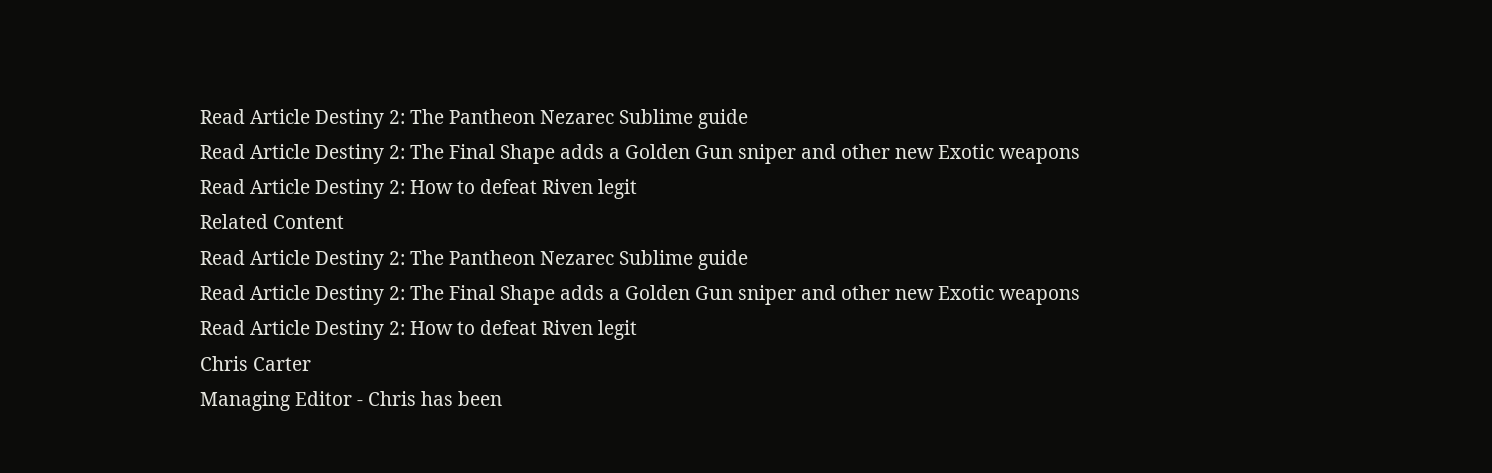Read Article Destiny 2: The Pantheon Nezarec Sublime guide
Read Article Destiny 2: The Final Shape adds a Golden Gun sniper and other new Exotic weapons
Read Article Destiny 2: How to defeat Riven legit
Related Content
Read Article Destiny 2: The Pantheon Nezarec Sublime guide
Read Article Destiny 2: The Final Shape adds a Golden Gun sniper and other new Exotic weapons
Read Article Destiny 2: How to defeat Riven legit
Chris Carter
Managing Editor - Chris has been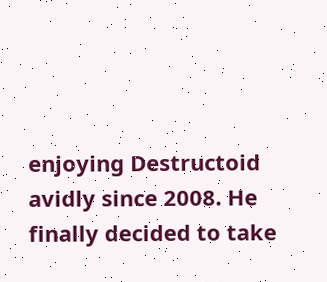enjoying Destructoid avidly since 2008. He finally decided to take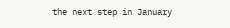the next step in January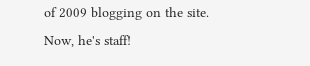of 2009 blogging on the site. Now, he's staff!